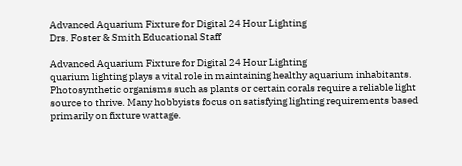Advanced Aquarium Fixture for Digital 24 Hour Lighting
Drs. Foster & Smith Educational Staff

Advanced Aquarium Fixture for Digital 24 Hour Lighting
quarium lighting plays a vital role in maintaining healthy aquarium inhabitants. Photosynthetic organisms such as plants or certain corals require a reliable light source to thrive. Many hobbyists focus on satisfying lighting requirements based primarily on fixture wattage.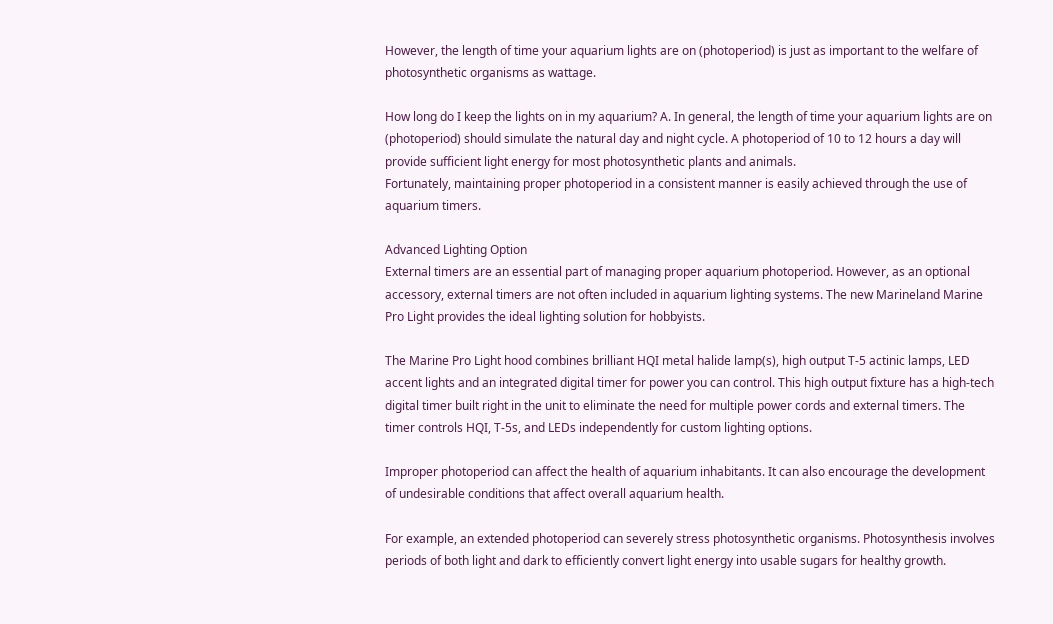However, the length of time your aquarium lights are on (photoperiod) is just as important to the welfare of photosynthetic organisms as wattage.

How long do I keep the lights on in my aquarium? A. In general, the length of time your aquarium lights are on (photoperiod) should simulate the natural day and night cycle. A photoperiod of 10 to 12 hours a day will provide sufficient light energy for most photosynthetic plants and animals.
Fortunately, maintaining proper photoperiod in a consistent manner is easily achieved through the use of aquarium timers.

Advanced Lighting Option
External timers are an essential part of managing proper aquarium photoperiod. However, as an optional accessory, external timers are not often included in aquarium lighting systems. The new Marineland Marine Pro Light provides the ideal lighting solution for hobbyists.

The Marine Pro Light hood combines brilliant HQI metal halide lamp(s), high output T-5 actinic lamps, LED accent lights and an integrated digital timer for power you can control. This high output fixture has a high-tech digital timer built right in the unit to eliminate the need for multiple power cords and external timers. The timer controls HQI, T-5s, and LEDs independently for custom lighting options.

Improper photoperiod can affect the health of aquarium inhabitants. It can also encourage the development of undesirable conditions that affect overall aquarium health.

For example, an extended photoperiod can severely stress photosynthetic organisms. Photosynthesis involves periods of both light and dark to efficiently convert light energy into usable sugars for healthy growth.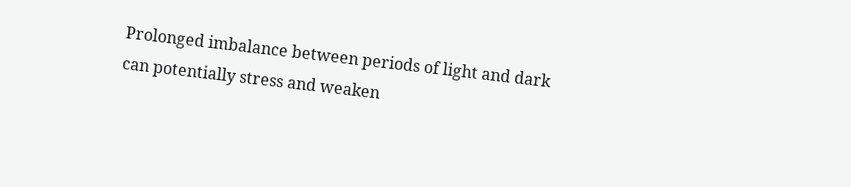Prolonged imbalance between periods of light and dark can potentially stress and weaken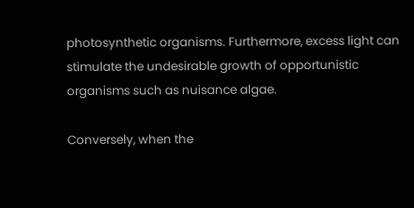photosynthetic organisms. Furthermore, excess light can stimulate the undesirable growth of opportunistic organisms such as nuisance algae.

Conversely, when the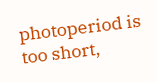photoperiod is too short,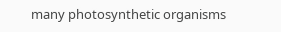many photosynthetic organisms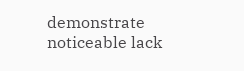demonstrate noticeable lack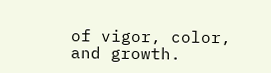of vigor, color, and growth.